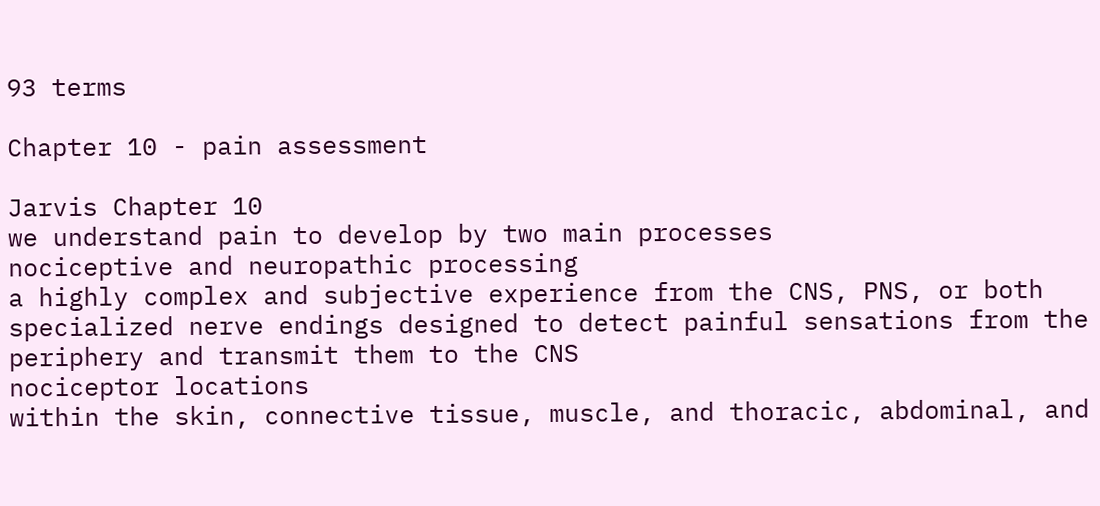93 terms

Chapter 10 - pain assessment

Jarvis Chapter 10
we understand pain to develop by two main processes
nociceptive and neuropathic processing
a highly complex and subjective experience from the CNS, PNS, or both
specialized nerve endings designed to detect painful sensations from the periphery and transmit them to the CNS
nociceptor locations
within the skin, connective tissue, muscle, and thoracic, abdominal, and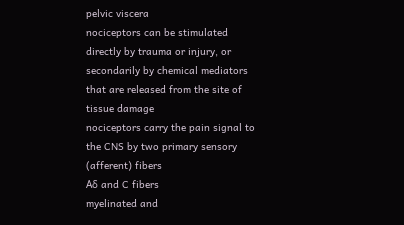pelvic viscera
nociceptors can be stimulated
directly by trauma or injury, or secondarily by chemical mediators that are released from the site of tissue damage
nociceptors carry the pain signal to the CNS by two primary sensory (afferent) fibers
Aδ and C fibers
myelinated and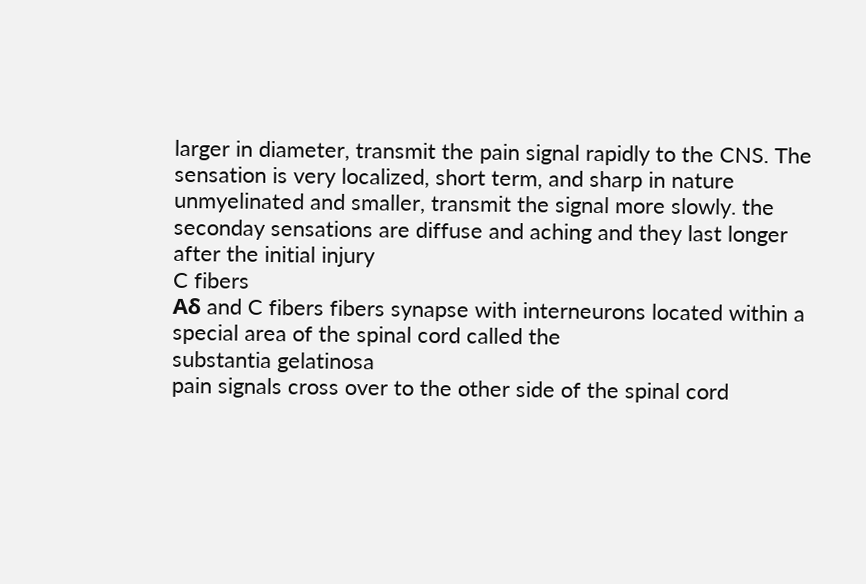larger in diameter, transmit the pain signal rapidly to the CNS. The sensation is very localized, short term, and sharp in nature
unmyelinated and smaller, transmit the signal more slowly. the seconday sensations are diffuse and aching and they last longer after the initial injury
C fibers
Aδ and C fibers fibers synapse with interneurons located within a special area of the spinal cord called the
substantia gelatinosa
pain signals cross over to the other side of the spinal cord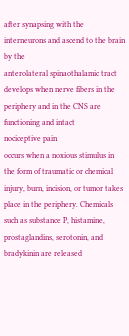after synapsing with the interneurons and ascend to the brain by the
anterolateral spinaothalamic tract
develops when nerve fibers in the periphery and in the CNS are functioning and intact
nociceptive pain
occurs when a noxious stimulus in the form of traumatic or chemical injury, burn, incision, or tumor takes place in the periphery. Chemicals such as substance P, histamine, prostaglandins, serotonin, and bradykinin are released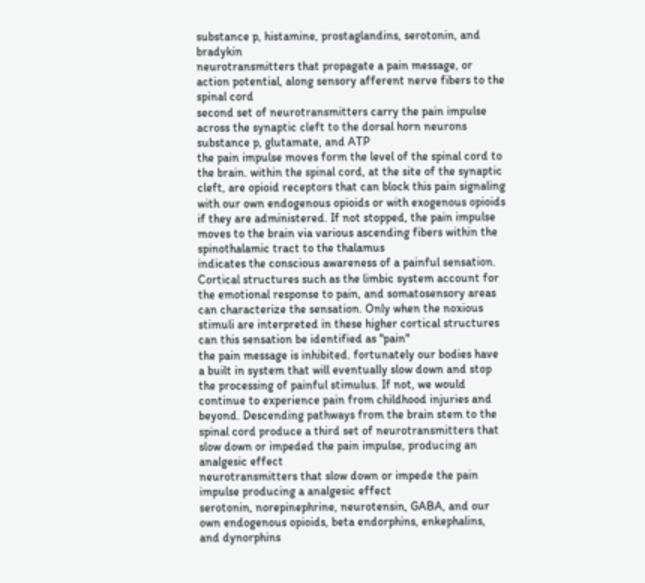substance p, histamine, prostaglandins, serotonin, and bradykin
neurotransmitters that propagate a pain message, or action potential, along sensory afferent nerve fibers to the spinal cord
second set of neurotransmitters carry the pain impulse across the synaptic cleft to the dorsal horn neurons
substance p, glutamate, and ATP
the pain impulse moves form the level of the spinal cord to the brain. within the spinal cord, at the site of the synaptic cleft, are opioid receptors that can block this pain signaling with our own endogenous opioids or with exogenous opioids if they are administered. If not stopped, the pain impulse moves to the brain via various ascending fibers within the spinothalamic tract to the thalamus
indicates the conscious awareness of a painful sensation. Cortical structures such as the limbic system account for the emotional response to pain, and somatosensory areas can characterize the sensation. Only when the noxious stimuli are interpreted in these higher cortical structures can this sensation be identified as "pain"
the pain message is inhibited. fortunately our bodies have a built in system that will eventually slow down and stop the processing of painful stimulus. If not, we would continue to experience pain from childhood injuries and beyond. Descending pathways from the brain stem to the spinal cord produce a third set of neurotransmitters that slow down or impeded the pain impulse, producing an analgesic effect
neurotransmitters that slow down or impede the pain impulse producing a analgesic effect
serotonin, norepinephrine, neurotensin, GABA, and our own endogenous opioids, beta endorphins, enkephalins, and dynorphins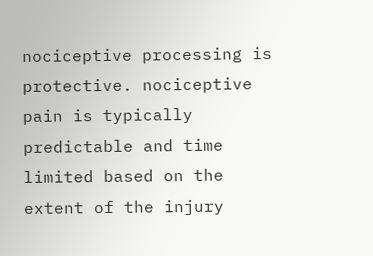nociceptive processing is
protective. nociceptive pain is typically predictable and time limited based on the extent of the injury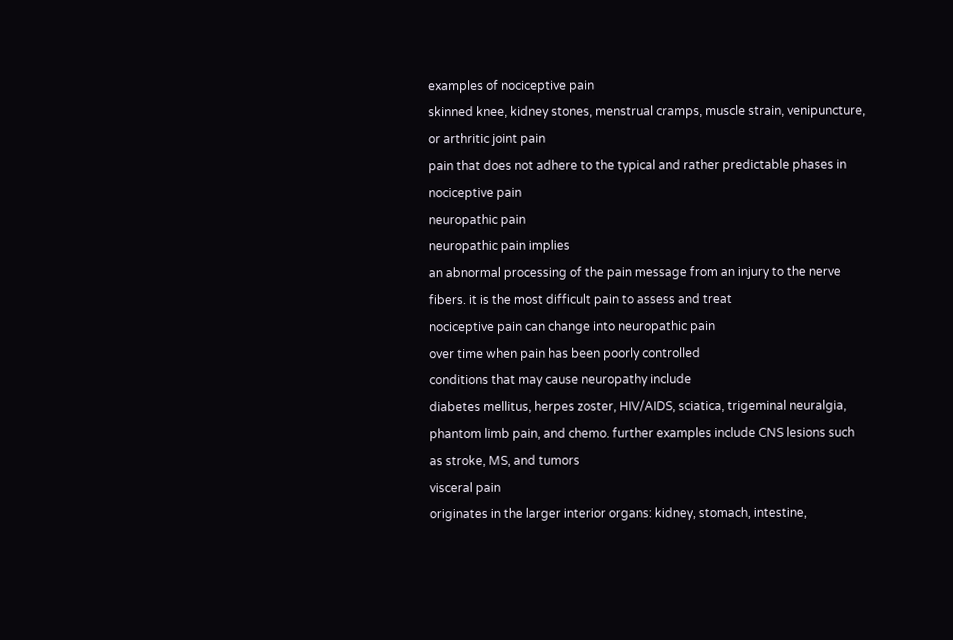examples of nociceptive pain
skinned knee, kidney stones, menstrual cramps, muscle strain, venipuncture, or arthritic joint pain
pain that does not adhere to the typical and rather predictable phases in nociceptive pain
neuropathic pain
neuropathic pain implies
an abnormal processing of the pain message from an injury to the nerve fibers. it is the most difficult pain to assess and treat
nociceptive pain can change into neuropathic pain
over time when pain has been poorly controlled
conditions that may cause neuropathy include
diabetes mellitus, herpes zoster, HIV/AIDS, sciatica, trigeminal neuralgia, phantom limb pain, and chemo. further examples include CNS lesions such as stroke, MS, and tumors
visceral pain
originates in the larger interior organs: kidney, stomach, intestine,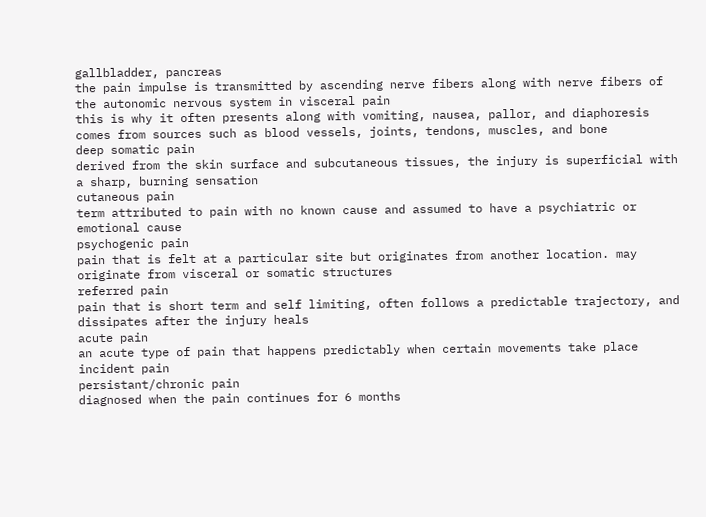gallbladder, pancreas
the pain impulse is transmitted by ascending nerve fibers along with nerve fibers of the autonomic nervous system in visceral pain
this is why it often presents along with vomiting, nausea, pallor, and diaphoresis
comes from sources such as blood vessels, joints, tendons, muscles, and bone
deep somatic pain
derived from the skin surface and subcutaneous tissues, the injury is superficial with a sharp, burning sensation
cutaneous pain
term attributed to pain with no known cause and assumed to have a psychiatric or emotional cause
psychogenic pain
pain that is felt at a particular site but originates from another location. may originate from visceral or somatic structures
referred pain
pain that is short term and self limiting, often follows a predictable trajectory, and dissipates after the injury heals
acute pain
an acute type of pain that happens predictably when certain movements take place
incident pain
persistant/chronic pain
diagnosed when the pain continues for 6 months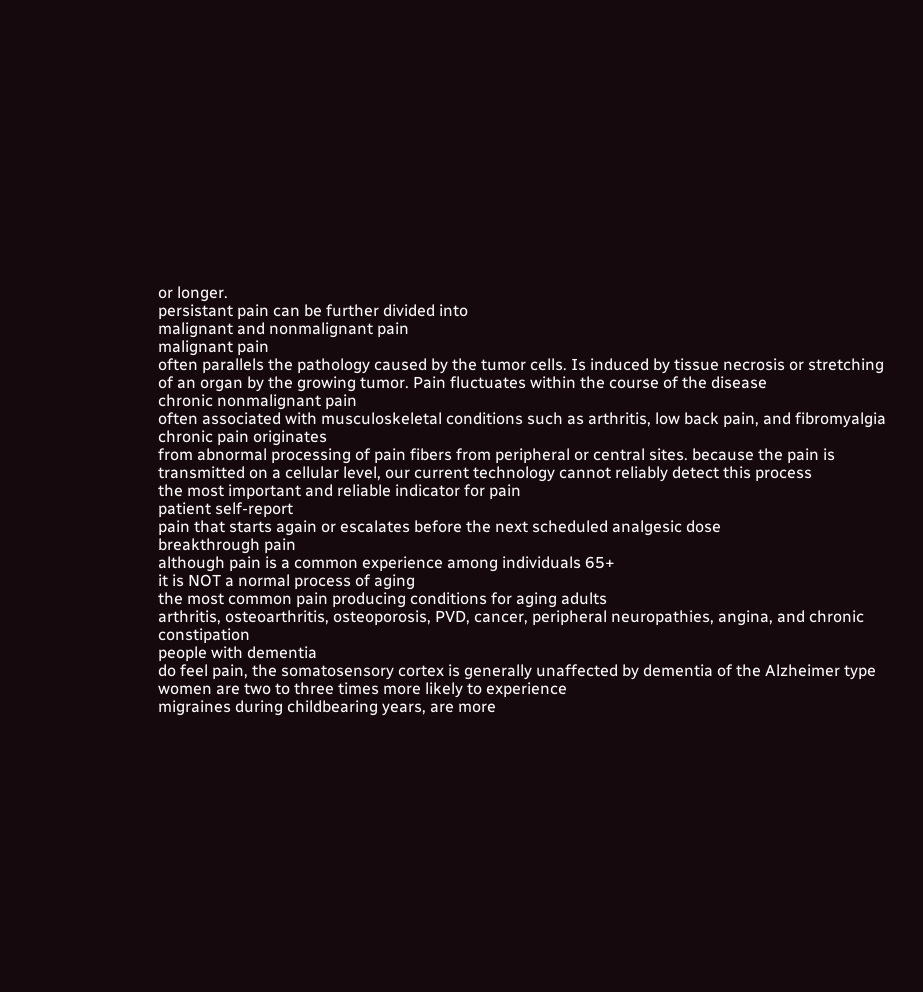or longer.
persistant pain can be further divided into
malignant and nonmalignant pain
malignant pain
often parallels the pathology caused by the tumor cells. Is induced by tissue necrosis or stretching of an organ by the growing tumor. Pain fluctuates within the course of the disease
chronic nonmalignant pain
often associated with musculoskeletal conditions such as arthritis, low back pain, and fibromyalgia
chronic pain originates
from abnormal processing of pain fibers from peripheral or central sites. because the pain is transmitted on a cellular level, our current technology cannot reliably detect this process
the most important and reliable indicator for pain
patient self-report
pain that starts again or escalates before the next scheduled analgesic dose
breakthrough pain
although pain is a common experience among individuals 65+
it is NOT a normal process of aging
the most common pain producing conditions for aging adults
arthritis, osteoarthritis, osteoporosis, PVD, cancer, peripheral neuropathies, angina, and chronic constipation
people with dementia
do feel pain, the somatosensory cortex is generally unaffected by dementia of the Alzheimer type
women are two to three times more likely to experience
migraines during childbearing years, are more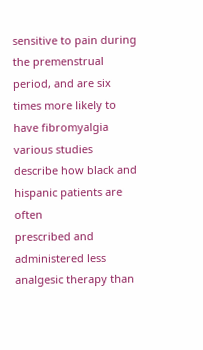sensitive to pain during the premenstrual period, and are six times more likely to have fibromyalgia
various studies describe how black and hispanic patients are often
prescribed and administered less analgesic therapy than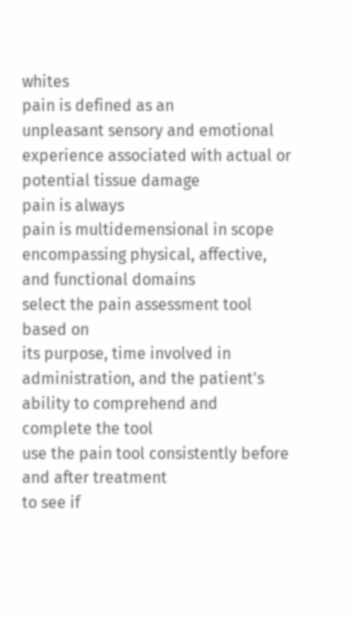whites
pain is defined as an
unpleasant sensory and emotional experience associated with actual or potential tissue damage
pain is always
pain is multidemensional in scope
encompassing physical, affective, and functional domains
select the pain assessment tool based on
its purpose, time involved in administration, and the patient's ability to comprehend and complete the tool
use the pain tool consistently before and after treatment
to see if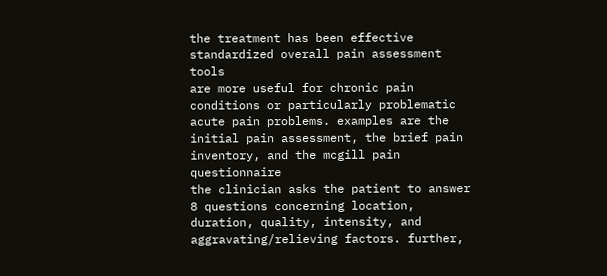the treatment has been effective
standardized overall pain assessment tools
are more useful for chronic pain conditions or particularly problematic acute pain problems. examples are the initial pain assessment, the brief pain inventory, and the mcgill pain questionnaire
the clinician asks the patient to answer 8 questions concerning location, duration, quality, intensity, and aggravating/relieving factors. further,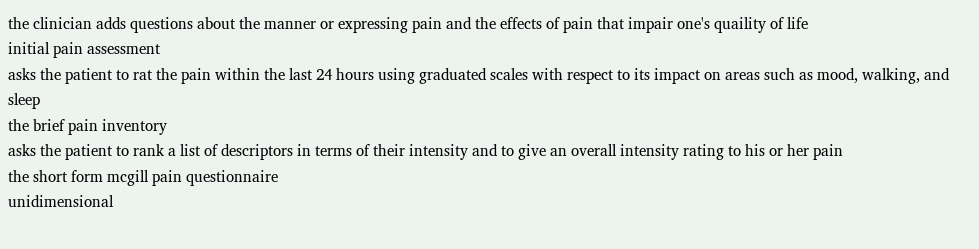the clinician adds questions about the manner or expressing pain and the effects of pain that impair one's quaility of life
initial pain assessment
asks the patient to rat the pain within the last 24 hours using graduated scales with respect to its impact on areas such as mood, walking, and sleep
the brief pain inventory
asks the patient to rank a list of descriptors in terms of their intensity and to give an overall intensity rating to his or her pain
the short form mcgill pain questionnaire
unidimensional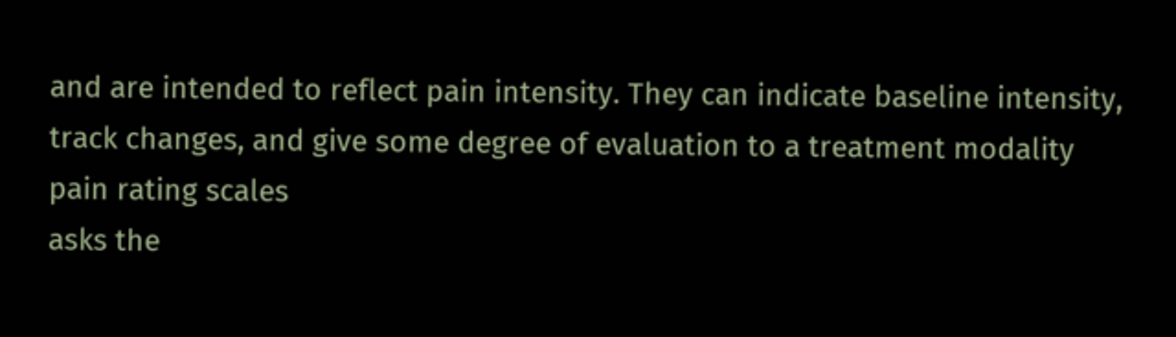and are intended to reflect pain intensity. They can indicate baseline intensity, track changes, and give some degree of evaluation to a treatment modality
pain rating scales
asks the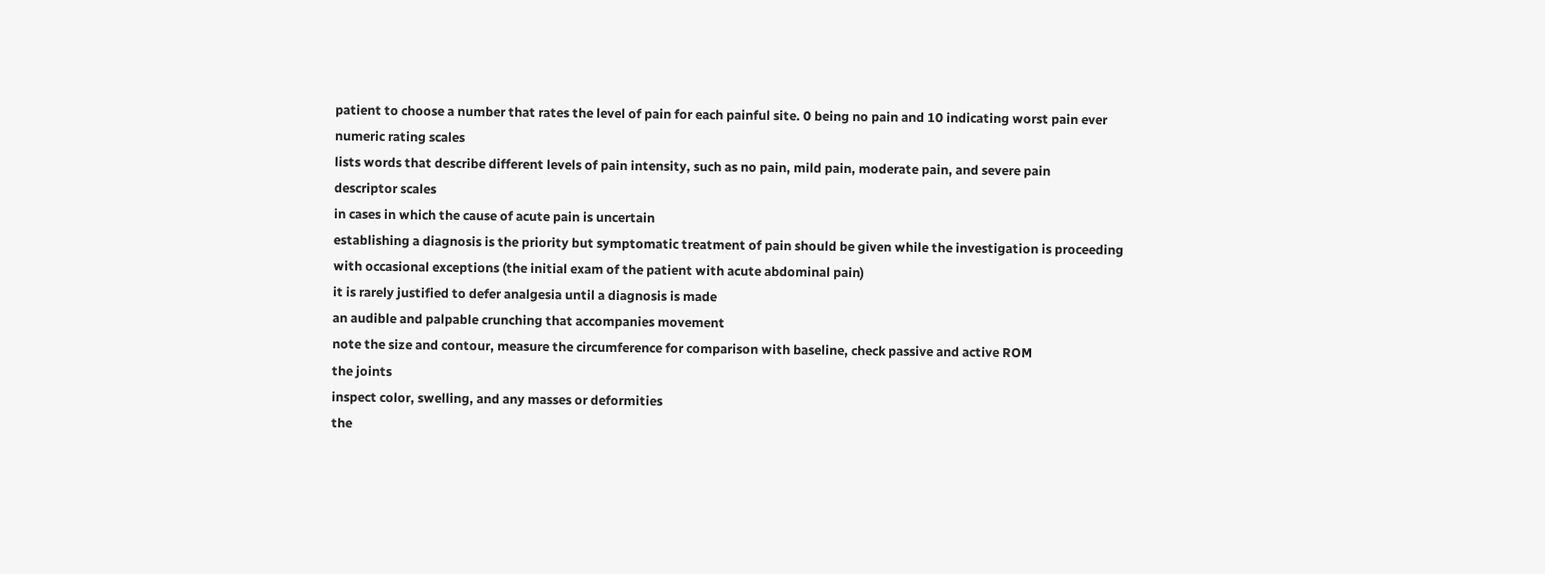patient to choose a number that rates the level of pain for each painful site. 0 being no pain and 10 indicating worst pain ever
numeric rating scales
lists words that describe different levels of pain intensity, such as no pain, mild pain, moderate pain, and severe pain
descriptor scales
in cases in which the cause of acute pain is uncertain
establishing a diagnosis is the priority but symptomatic treatment of pain should be given while the investigation is proceeding
with occasional exceptions (the initial exam of the patient with acute abdominal pain)
it is rarely justified to defer analgesia until a diagnosis is made
an audible and palpable crunching that accompanies movement
note the size and contour, measure the circumference for comparison with baseline, check passive and active ROM
the joints
inspect color, swelling, and any masses or deformities
the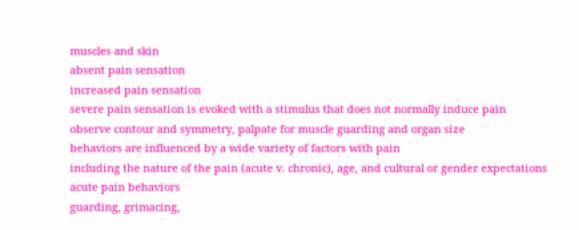muscles and skin
absent pain sensation
increased pain sensation
severe pain sensation is evoked with a stimulus that does not normally induce pain
observe contour and symmetry, palpate for muscle guarding and organ size
behaviors are influenced by a wide variety of factors with pain
including the nature of the pain (acute v. chronic), age, and cultural or gender expectations
acute pain behaviors
guarding, grimacing,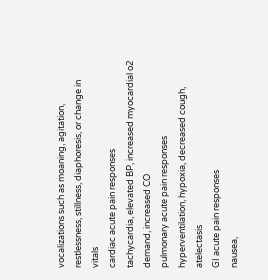vocalizations such as moaning, agitation, restlessness, stillness, diaphoresis, or change in vitals
cardiac acute pain responses
tachycardia, elevated BP, increased myocardial o2 demand, increased CO
pulmonary acute pain responses
hyperventilation, hypoxia, decreased cough, atelectasis
GI acute pain responses
nausea,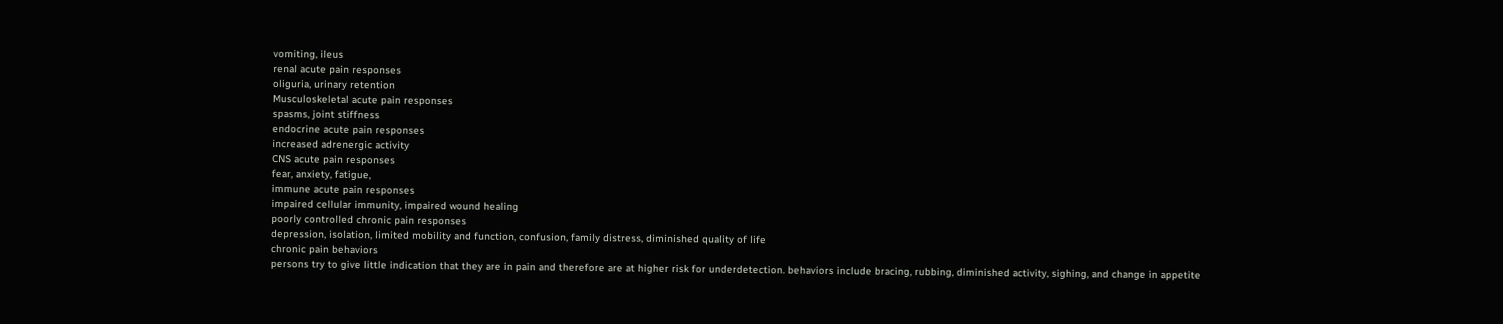vomiting, ileus
renal acute pain responses
oliguria, urinary retention
Musculoskeletal acute pain responses
spasms, joint stiffness
endocrine acute pain responses
increased adrenergic activity
CNS acute pain responses
fear, anxiety, fatigue,
immune acute pain responses
impaired cellular immunity, impaired wound healing
poorly controlled chronic pain responses
depression, isolation, limited mobility and function, confusion, family distress, diminished quality of life
chronic pain behaviors
persons try to give little indication that they are in pain and therefore are at higher risk for underdetection. behaviors include bracing, rubbing, diminished activity, sighing, and change in appetite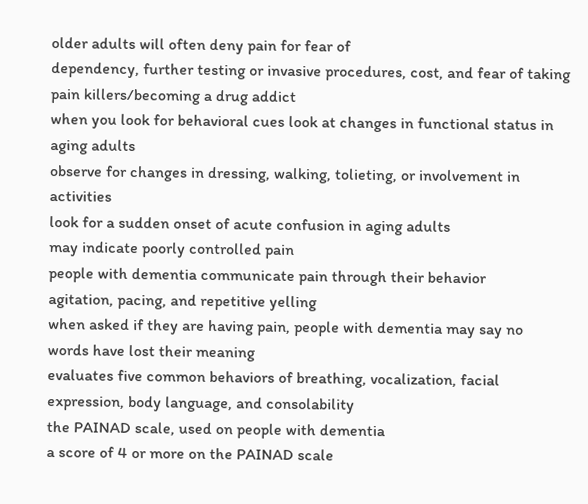older adults will often deny pain for fear of
dependency, further testing or invasive procedures, cost, and fear of taking pain killers/becoming a drug addict
when you look for behavioral cues look at changes in functional status in aging adults
observe for changes in dressing, walking, tolieting, or involvement in activities
look for a sudden onset of acute confusion in aging adults
may indicate poorly controlled pain
people with dementia communicate pain through their behavior
agitation, pacing, and repetitive yelling
when asked if they are having pain, people with dementia may say no
words have lost their meaning
evaluates five common behaviors of breathing, vocalization, facial expression, body language, and consolability
the PAINAD scale, used on people with dementia
a score of 4 or more on the PAINAD scale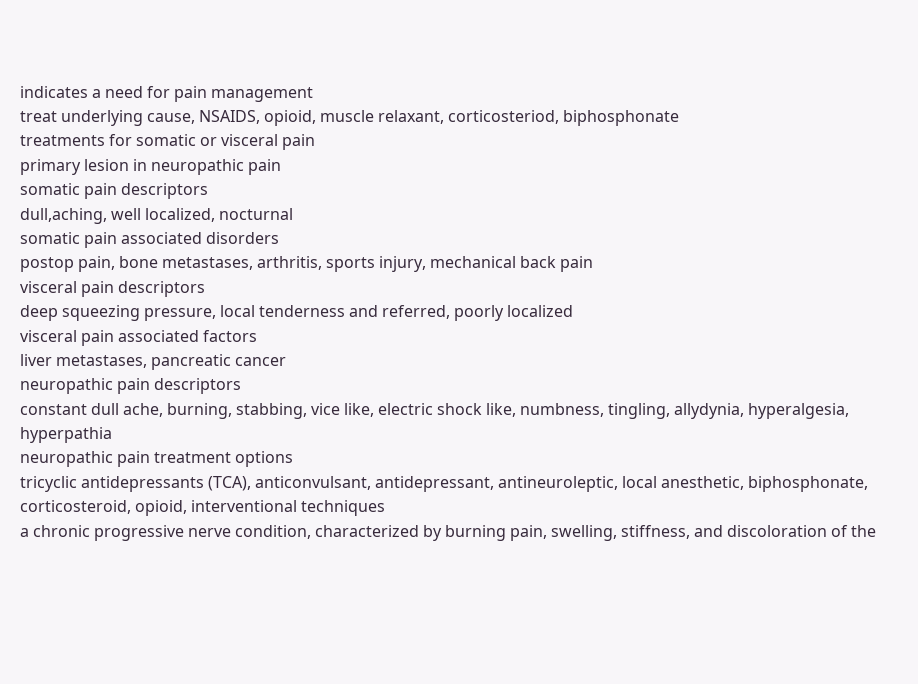indicates a need for pain management
treat underlying cause, NSAIDS, opioid, muscle relaxant, corticosteriod, biphosphonate
treatments for somatic or visceral pain
primary lesion in neuropathic pain
somatic pain descriptors
dull,aching, well localized, nocturnal
somatic pain associated disorders
postop pain, bone metastases, arthritis, sports injury, mechanical back pain
visceral pain descriptors
deep squeezing pressure, local tenderness and referred, poorly localized
visceral pain associated factors
liver metastases, pancreatic cancer
neuropathic pain descriptors
constant dull ache, burning, stabbing, vice like, electric shock like, numbness, tingling, allydynia, hyperalgesia, hyperpathia
neuropathic pain treatment options
tricyclic antidepressants (TCA), anticonvulsant, antidepressant, antineuroleptic, local anesthetic, biphosphonate, corticosteroid, opioid, interventional techniques
a chronic progressive nerve condition, characterized by burning pain, swelling, stiffness, and discoloration of the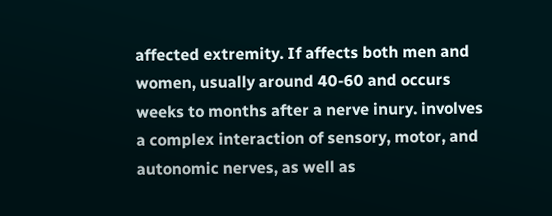affected extremity. If affects both men and women, usually around 40-60 and occurs weeks to months after a nerve inury. involves a complex interaction of sensory, motor, and autonomic nerves, as well as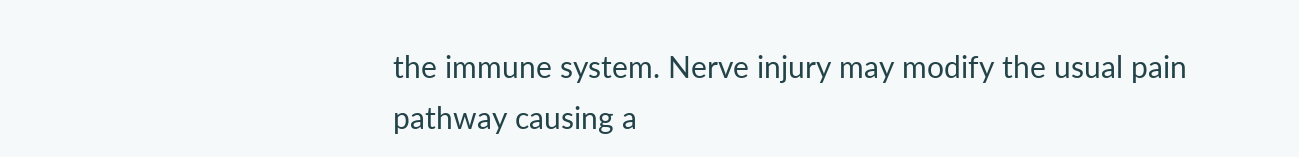the immune system. Nerve injury may modify the usual pain pathway causing a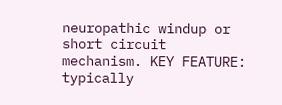neuropathic windup or short circuit mechanism. KEY FEATURE: typically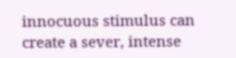innocuous stimulus can create a sever, intense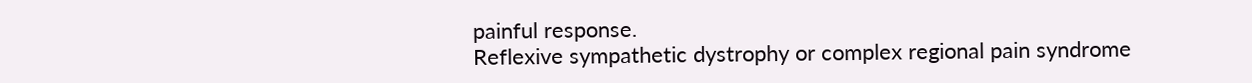painful response.
Reflexive sympathetic dystrophy or complex regional pain syndrome